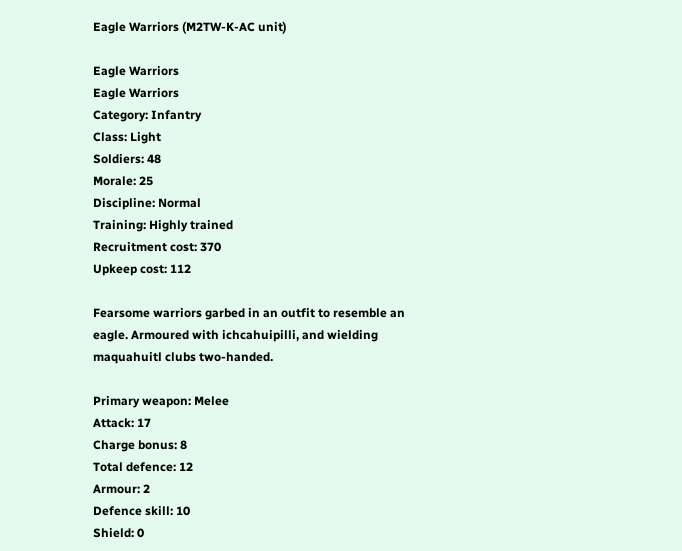Eagle Warriors (M2TW-K-AC unit)

Eagle Warriors
Eagle Warriors
Category: Infantry
Class: Light
Soldiers: 48
Morale: 25
Discipline: Normal
Training: Highly trained
Recruitment cost: 370
Upkeep cost: 112

Fearsome warriors garbed in an outfit to resemble an eagle. Armoured with ichcahuipilli, and wielding maquahuitl clubs two-handed.

Primary weapon: Melee
Attack: 17
Charge bonus: 8
Total defence: 12
Armour: 2
Defence skill: 10
Shield: 0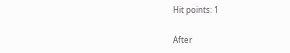Hit points: 1

After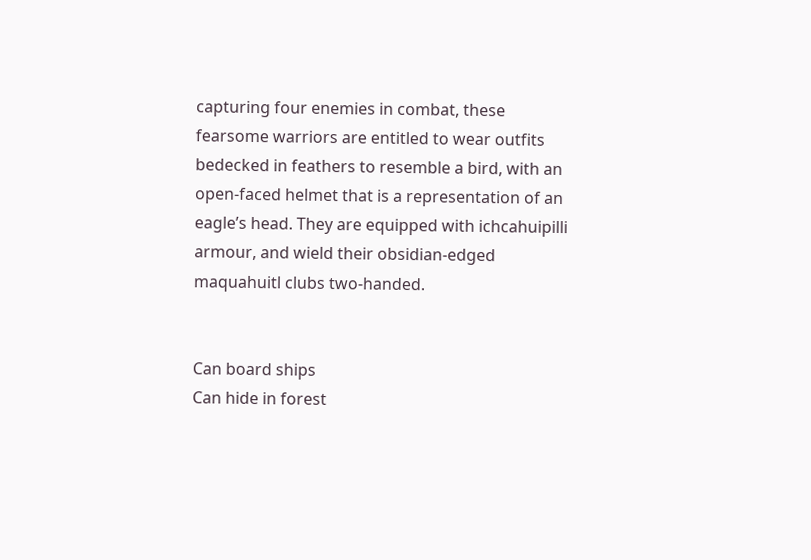capturing four enemies in combat, these fearsome warriors are entitled to wear outfits bedecked in feathers to resemble a bird, with an open-faced helmet that is a representation of an eagle’s head. They are equipped with ichcahuipilli armour, and wield their obsidian-edged maquahuitl clubs two-handed.


Can board ships
Can hide in forest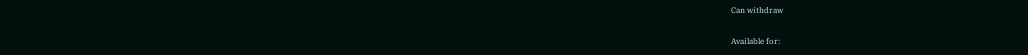Can withdraw

Available for: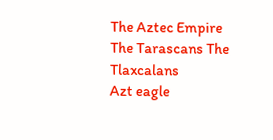The Aztec Empire The Tarascans The Tlaxcalans
Azt eagle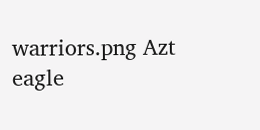warriors.png Azt eagle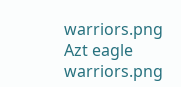warriors.png Azt eagle warriors.png